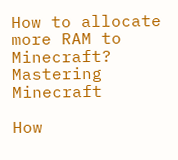How to allocate more RAM to Minecraft? Mastering Minecraft

How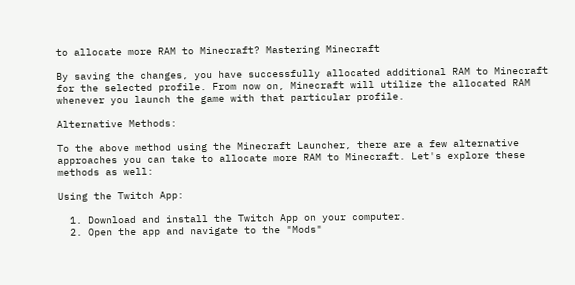to allocate more RAM to Minecraft? Mastering Minecraft

By saving the changes, you have successfully allocated additional RAM to Minecraft for the selected profile. From now on, Minecraft will utilize the allocated RAM whenever you launch the game with that particular profile.

Alternative Methods:

To the above method using the Minecraft Launcher, there are a few alternative approaches you can take to allocate more RAM to Minecraft. Let's explore these methods as well:

Using the Twitch App:

  1. Download and install the Twitch App on your computer.
  2. Open the app and navigate to the "Mods"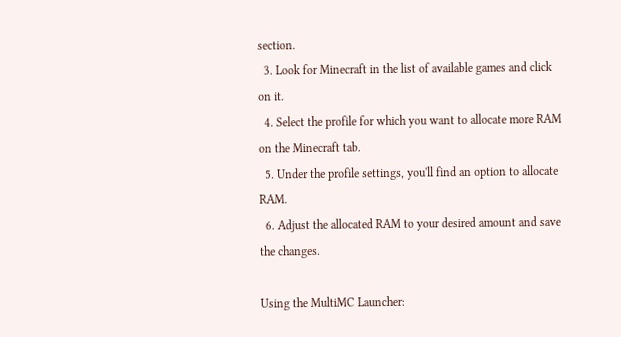section.
  3. Look for Minecraft in the list of available games and click on it.
  4. Select the profile for which you want to allocate more RAM on the Minecraft tab.
  5. Under the profile settings, you'll find an option to allocate RAM.
  6. Adjust the allocated RAM to your desired amount and save the changes.

Using the MultiMC Launcher: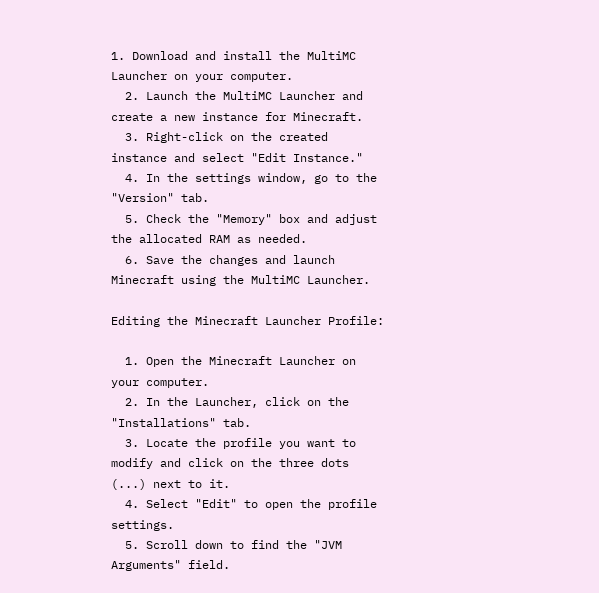1. Download and install the MultiMC Launcher on your computer.
  2. Launch the MultiMC Launcher and create a new instance for Minecraft.
  3. Right-click on the created instance and select "Edit Instance."
  4. In the settings window, go to the "Version" tab.
  5. Check the "Memory" box and adjust the allocated RAM as needed.
  6. Save the changes and launch Minecraft using the MultiMC Launcher.

Editing the Minecraft Launcher Profile:

  1. Open the Minecraft Launcher on your computer.
  2. In the Launcher, click on the "Installations" tab.
  3. Locate the profile you want to modify and click on the three dots (...) next to it.
  4. Select "Edit" to open the profile settings.
  5. Scroll down to find the "JVM Arguments" field.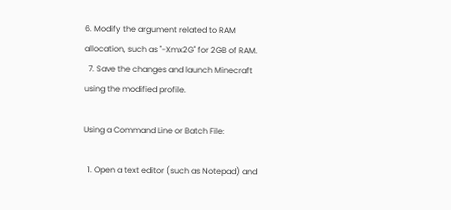6. Modify the argument related to RAM allocation, such as "-Xmx2G" for 2GB of RAM.
  7. Save the changes and launch Minecraft using the modified profile.

Using a Command Line or Batch File:

  1. Open a text editor (such as Notepad) and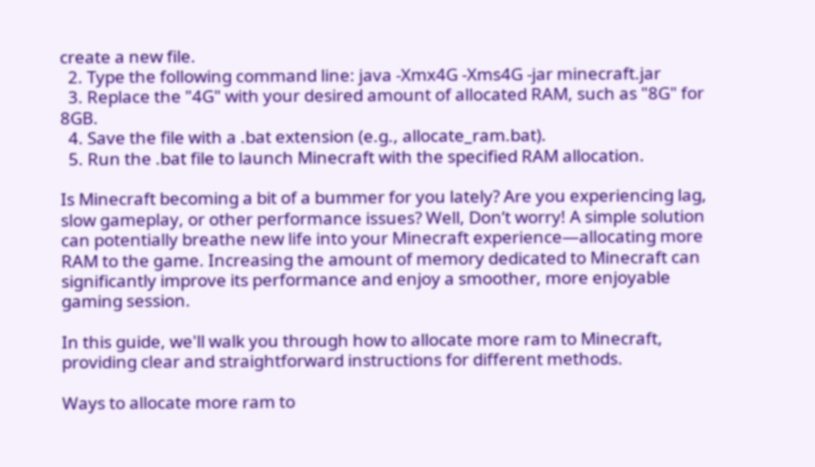create a new file.
  2. Type the following command line: java -Xmx4G -Xms4G -jar minecraft.jar
  3. Replace the "4G" with your desired amount of allocated RAM, such as "8G" for 8GB.
  4. Save the file with a .bat extension (e.g., allocate_ram.bat).
  5. Run the .bat file to launch Minecraft with the specified RAM allocation.

Is Minecraft becoming a bit of a bummer for you lately? Are you experiencing lag, slow gameplay, or other performance issues? Well, Don’t worry! A simple solution can potentially breathe new life into your Minecraft experience—allocating more RAM to the game. Increasing the amount of memory dedicated to Minecraft can significantly improve its performance and enjoy a smoother, more enjoyable gaming session.

In this guide, we'll walk you through how to allocate more ram to Minecraft, providing clear and straightforward instructions for different methods.

Ways to allocate more ram to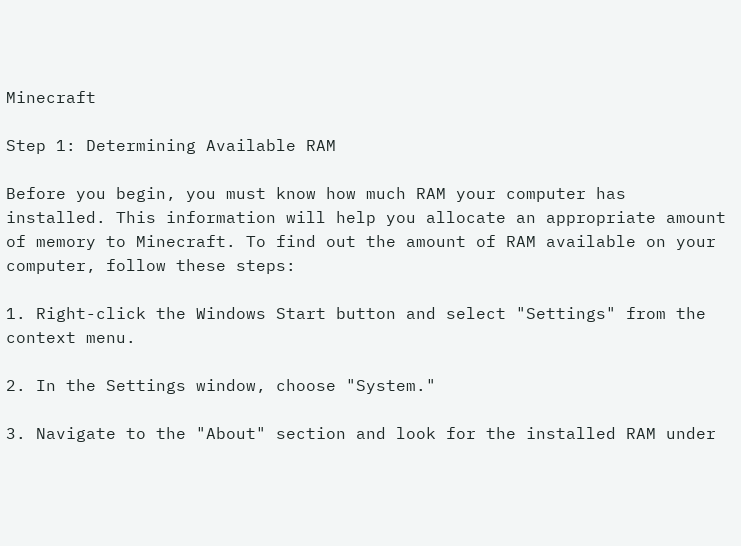Minecraft

Step 1: Determining Available RAM

Before you begin, you must know how much RAM your computer has installed. This information will help you allocate an appropriate amount of memory to Minecraft. To find out the amount of RAM available on your computer, follow these steps:

1. Right-click the Windows Start button and select "Settings" from the context menu.

2. In the Settings window, choose "System."

3. Navigate to the "About" section and look for the installed RAM under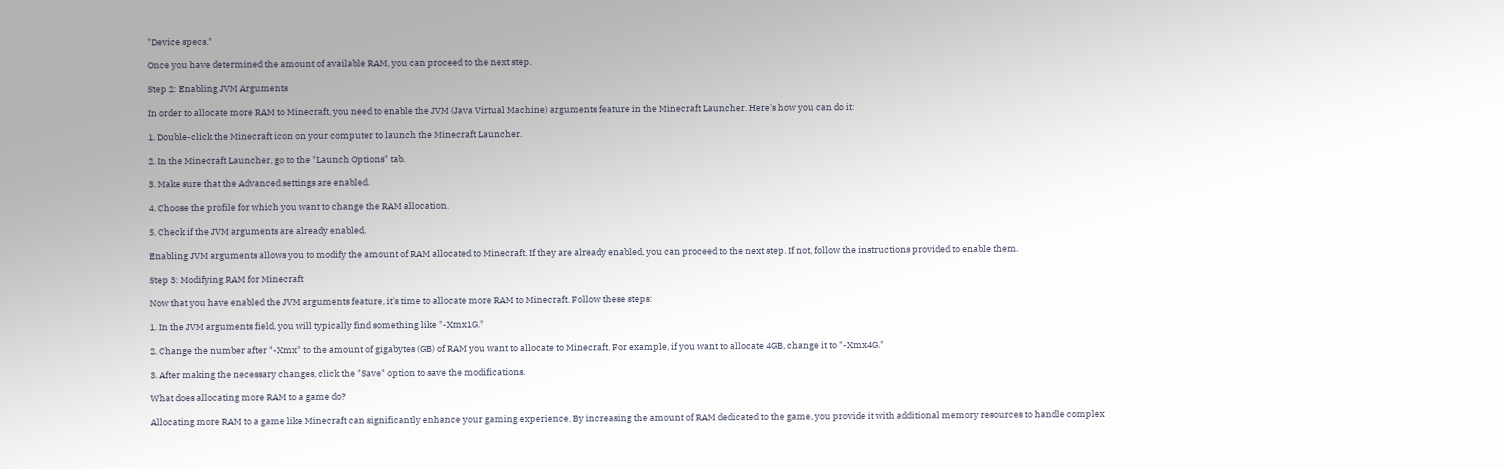"Device specs."

Once you have determined the amount of available RAM, you can proceed to the next step.

Step 2: Enabling JVM Arguments

In order to allocate more RAM to Minecraft, you need to enable the JVM (Java Virtual Machine) arguments feature in the Minecraft Launcher. Here's how you can do it:

1. Double-click the Minecraft icon on your computer to launch the Minecraft Launcher.

2. In the Minecraft Launcher, go to the "Launch Options" tab.

3. Make sure that the Advanced settings are enabled.

4. Choose the profile for which you want to change the RAM allocation.

5. Check if the JVM arguments are already enabled.

Enabling JVM arguments allows you to modify the amount of RAM allocated to Minecraft. If they are already enabled, you can proceed to the next step. If not, follow the instructions provided to enable them.

Step 3: Modifying RAM for Minecraft

Now that you have enabled the JVM arguments feature, it's time to allocate more RAM to Minecraft. Follow these steps:

1. In the JVM arguments field, you will typically find something like "-Xmx1G."

2. Change the number after "-Xmx" to the amount of gigabytes (GB) of RAM you want to allocate to Minecraft. For example, if you want to allocate 4GB, change it to "-Xmx4G."

3. After making the necessary changes, click the "Save" option to save the modifications.

What does allocating more RAM to a game do?

Allocating more RAM to a game like Minecraft can significantly enhance your gaming experience. By increasing the amount of RAM dedicated to the game, you provide it with additional memory resources to handle complex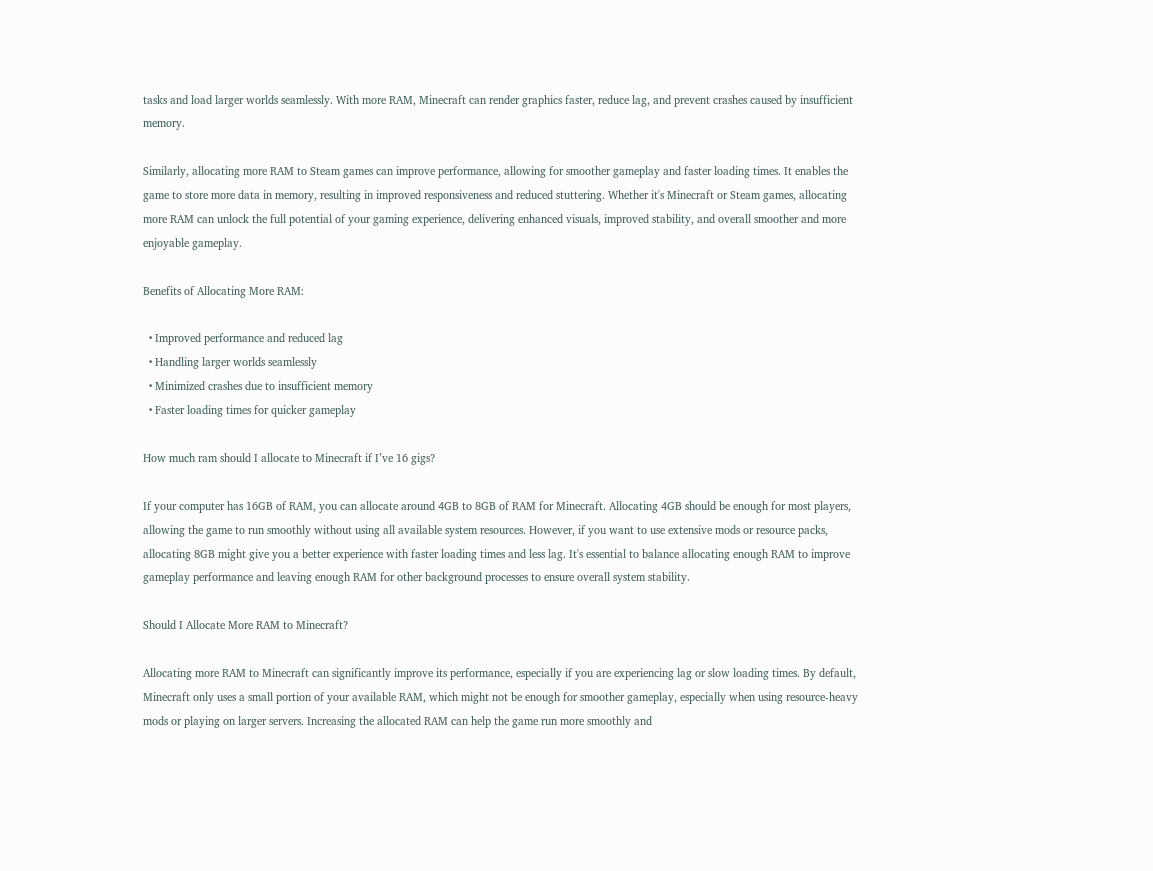tasks and load larger worlds seamlessly. With more RAM, Minecraft can render graphics faster, reduce lag, and prevent crashes caused by insufficient memory.

Similarly, allocating more RAM to Steam games can improve performance, allowing for smoother gameplay and faster loading times. It enables the game to store more data in memory, resulting in improved responsiveness and reduced stuttering. Whether it's Minecraft or Steam games, allocating more RAM can unlock the full potential of your gaming experience, delivering enhanced visuals, improved stability, and overall smoother and more enjoyable gameplay.

Benefits of Allocating More RAM:

  • Improved performance and reduced lag
  • Handling larger worlds seamlessly
  • Minimized crashes due to insufficient memory
  • Faster loading times for quicker gameplay

How much ram should I allocate to Minecraft if I’ve 16 gigs?

If your computer has 16GB of RAM, you can allocate around 4GB to 8GB of RAM for Minecraft. Allocating 4GB should be enough for most players, allowing the game to run smoothly without using all available system resources. However, if you want to use extensive mods or resource packs, allocating 8GB might give you a better experience with faster loading times and less lag. It's essential to balance allocating enough RAM to improve gameplay performance and leaving enough RAM for other background processes to ensure overall system stability.

Should I Allocate More RAM to Minecraft?

Allocating more RAM to Minecraft can significantly improve its performance, especially if you are experiencing lag or slow loading times. By default, Minecraft only uses a small portion of your available RAM, which might not be enough for smoother gameplay, especially when using resource-heavy mods or playing on larger servers. Increasing the allocated RAM can help the game run more smoothly and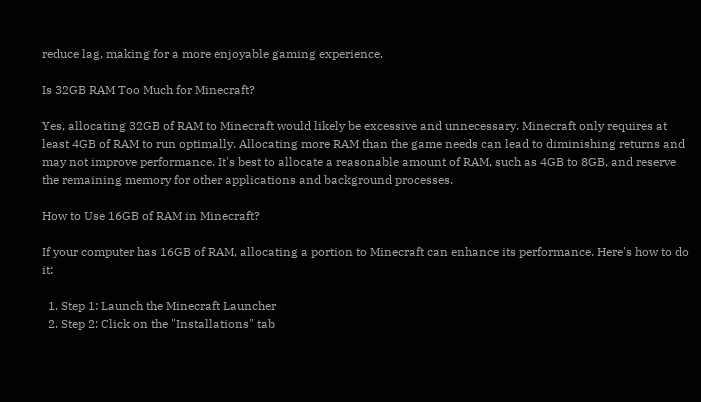reduce lag, making for a more enjoyable gaming experience.

Is 32GB RAM Too Much for Minecraft?

Yes, allocating 32GB of RAM to Minecraft would likely be excessive and unnecessary. Minecraft only requires at least 4GB of RAM to run optimally. Allocating more RAM than the game needs can lead to diminishing returns and may not improve performance. It's best to allocate a reasonable amount of RAM, such as 4GB to 8GB, and reserve the remaining memory for other applications and background processes.

How to Use 16GB of RAM in Minecraft?

If your computer has 16GB of RAM, allocating a portion to Minecraft can enhance its performance. Here's how to do it:

  1. Step 1: Launch the Minecraft Launcher
  2. Step 2: Click on the "Installations" tab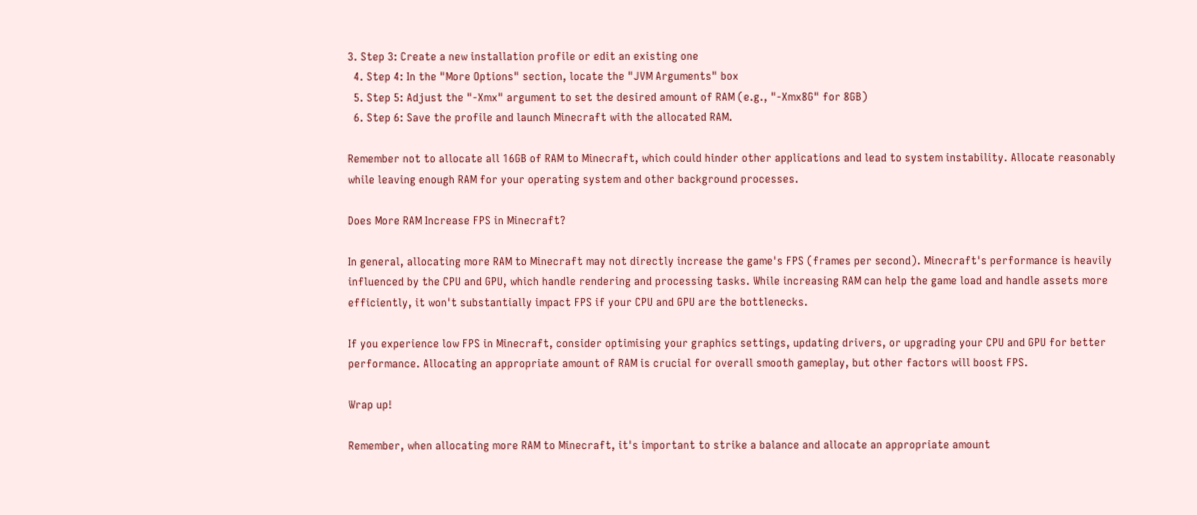3. Step 3: Create a new installation profile or edit an existing one
  4. Step 4: In the "More Options" section, locate the "JVM Arguments" box
  5. Step 5: Adjust the "-Xmx" argument to set the desired amount of RAM (e.g., "-Xmx8G" for 8GB)
  6. Step 6: Save the profile and launch Minecraft with the allocated RAM.

Remember not to allocate all 16GB of RAM to Minecraft, which could hinder other applications and lead to system instability. Allocate reasonably while leaving enough RAM for your operating system and other background processes.

Does More RAM Increase FPS in Minecraft?

In general, allocating more RAM to Minecraft may not directly increase the game's FPS (frames per second). Minecraft's performance is heavily influenced by the CPU and GPU, which handle rendering and processing tasks. While increasing RAM can help the game load and handle assets more efficiently, it won't substantially impact FPS if your CPU and GPU are the bottlenecks.

If you experience low FPS in Minecraft, consider optimising your graphics settings, updating drivers, or upgrading your CPU and GPU for better performance. Allocating an appropriate amount of RAM is crucial for overall smooth gameplay, but other factors will boost FPS.

Wrap up!

Remember, when allocating more RAM to Minecraft, it's important to strike a balance and allocate an appropriate amount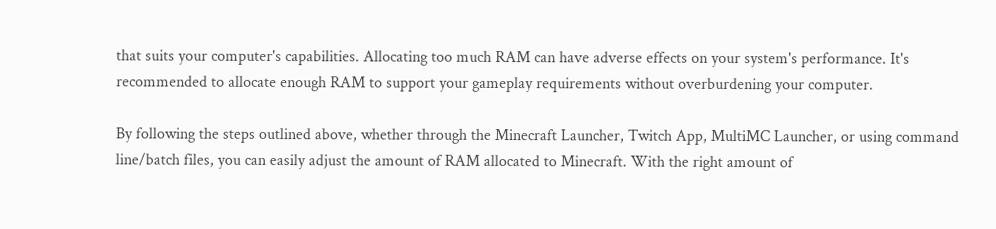that suits your computer's capabilities. Allocating too much RAM can have adverse effects on your system's performance. It's recommended to allocate enough RAM to support your gameplay requirements without overburdening your computer.

By following the steps outlined above, whether through the Minecraft Launcher, Twitch App, MultiMC Launcher, or using command line/batch files, you can easily adjust the amount of RAM allocated to Minecraft. With the right amount of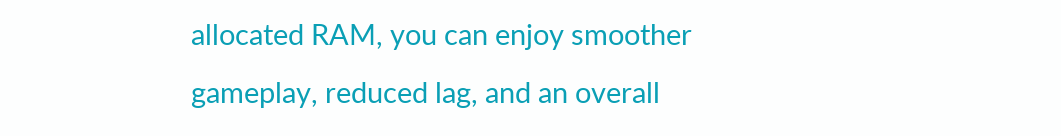allocated RAM, you can enjoy smoother gameplay, reduced lag, and an overall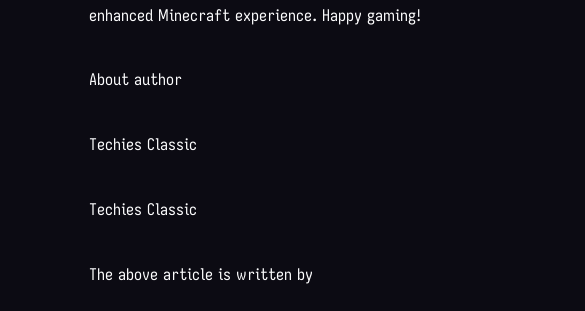enhanced Minecraft experience. Happy gaming!

About author

Techies Classic

Techies Classic

The above article is written by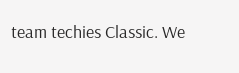team techies Classic. We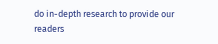do in-depth research to provide our readers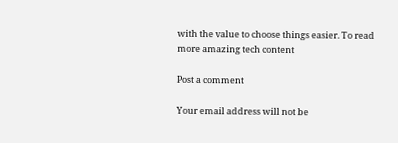with the value to choose things easier. To read more amazing tech content

Post a comment

Your email address will not be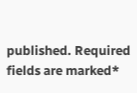published. Required fields are marked*